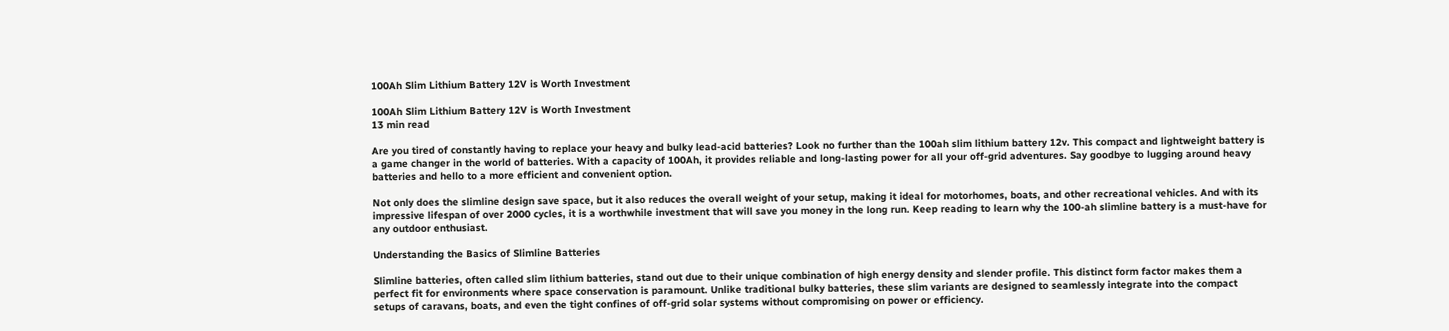100Ah Slim Lithium Battery 12V is Worth Investment

100Ah Slim Lithium Battery 12V is Worth Investment
13 min read

Are you tired of constantly having to replace your heavy and bulky lead-acid batteries? Look no further than the 100ah slim lithium battery 12v. This compact and lightweight battery is a game changer in the world of batteries. With a capacity of 100Ah, it provides reliable and long-lasting power for all your off-grid adventures. Say goodbye to lugging around heavy batteries and hello to a more efficient and convenient option.

Not only does the slimline design save space, but it also reduces the overall weight of your setup, making it ideal for motorhomes, boats, and other recreational vehicles. And with its impressive lifespan of over 2000 cycles, it is a worthwhile investment that will save you money in the long run. Keep reading to learn why the 100-ah slimline battery is a must-have for any outdoor enthusiast.

Understanding the Basics of Slimline Batteries

Slimline batteries, often called slim lithium batteries, stand out due to their unique combination of high energy density and slender profile. This distinct form factor makes them a perfect fit for environments where space conservation is paramount. Unlike traditional bulky batteries, these slim variants are designed to seamlessly integrate into the compact setups of caravans, boats, and even the tight confines of off-grid solar systems without compromising on power or efficiency.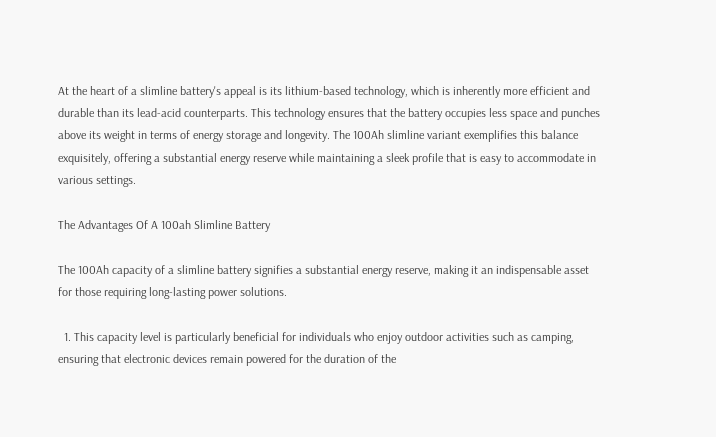At the heart of a slimline battery's appeal is its lithium-based technology, which is inherently more efficient and durable than its lead-acid counterparts. This technology ensures that the battery occupies less space and punches above its weight in terms of energy storage and longevity. The 100Ah slimline variant exemplifies this balance exquisitely, offering a substantial energy reserve while maintaining a sleek profile that is easy to accommodate in various settings.

The Advantages Of A 100ah Slimline Battery

The 100Ah capacity of a slimline battery signifies a substantial energy reserve, making it an indispensable asset for those requiring long-lasting power solutions.

  1. This capacity level is particularly beneficial for individuals who enjoy outdoor activities such as camping, ensuring that electronic devices remain powered for the duration of the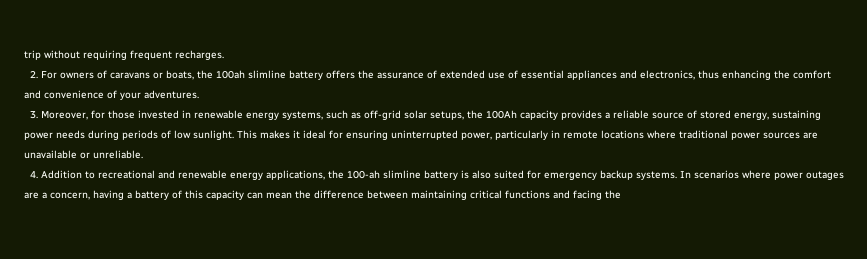trip without requiring frequent recharges.
  2. For owners of caravans or boats, the 100ah slimline battery offers the assurance of extended use of essential appliances and electronics, thus enhancing the comfort and convenience of your adventures.
  3. Moreover, for those invested in renewable energy systems, such as off-grid solar setups, the 100Ah capacity provides a reliable source of stored energy, sustaining power needs during periods of low sunlight. This makes it ideal for ensuring uninterrupted power, particularly in remote locations where traditional power sources are unavailable or unreliable.
  4. Addition to recreational and renewable energy applications, the 100-ah slimline battery is also suited for emergency backup systems. In scenarios where power outages are a concern, having a battery of this capacity can mean the difference between maintaining critical functions and facing the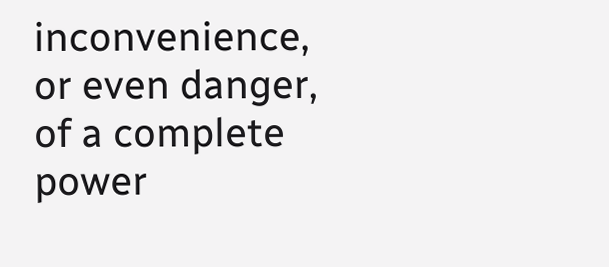inconvenience, or even danger, of a complete power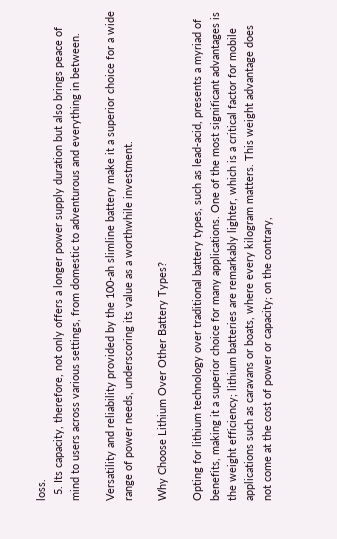loss.
  5. Its capacity, therefore, not only offers a longer power supply duration but also brings peace of mind to users across various settings, from domestic to adventurous and everything in between.

Versatility and reliability provided by the 100-ah slimline battery make it a superior choice for a wide range of power needs, underscoring its value as a worthwhile investment.

Why Choose Lithium Over Other Battery Types?

Opting for lithium technology over traditional battery types, such as lead-acid, presents a myriad of benefits, making it a superior choice for many applications. One of the most significant advantages is the weight efficiency; lithium batteries are remarkably lighter, which is a critical factor for mobile applications such as caravans or boats, where every kilogram matters. This weight advantage does not come at the cost of power or capacity; on the contrary,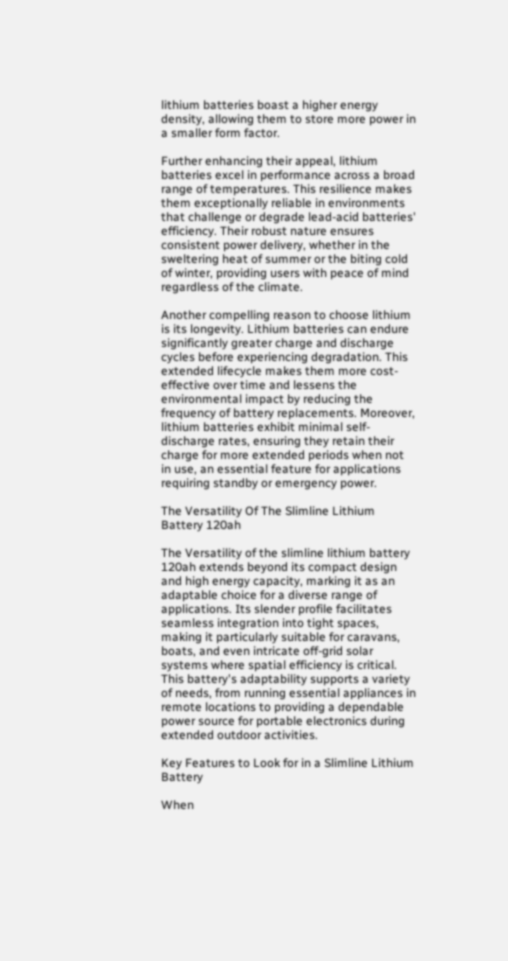lithium batteries boast a higher energy density, allowing them to store more power in a smaller form factor.

Further enhancing their appeal, lithium batteries excel in performance across a broad range of temperatures. This resilience makes them exceptionally reliable in environments that challenge or degrade lead-acid batteries' efficiency. Their robust nature ensures consistent power delivery, whether in the sweltering heat of summer or the biting cold of winter, providing users with peace of mind regardless of the climate.

Another compelling reason to choose lithium is its longevity. Lithium batteries can endure significantly greater charge and discharge cycles before experiencing degradation. This extended lifecycle makes them more cost-effective over time and lessens the environmental impact by reducing the frequency of battery replacements. Moreover, lithium batteries exhibit minimal self-discharge rates, ensuring they retain their charge for more extended periods when not in use, an essential feature for applications requiring standby or emergency power.

The Versatility Of The Slimline Lithium Battery 120ah

The Versatility of the slimline lithium battery 120ah extends beyond its compact design and high energy capacity, marking it as an adaptable choice for a diverse range of applications. Its slender profile facilitates seamless integration into tight spaces, making it particularly suitable for caravans, boats, and even intricate off-grid solar systems where spatial efficiency is critical. This battery's adaptability supports a variety of needs, from running essential appliances in remote locations to providing a dependable power source for portable electronics during extended outdoor activities.

Key Features to Look for in a Slimline Lithium Battery

When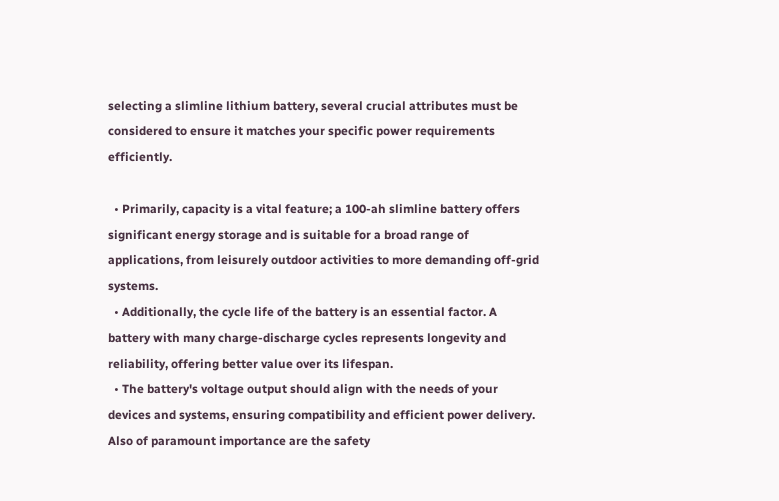selecting a slimline lithium battery, several crucial attributes must be considered to ensure it matches your specific power requirements efficiently.

  • Primarily, capacity is a vital feature; a 100-ah slimline battery offers significant energy storage and is suitable for a broad range of applications, from leisurely outdoor activities to more demanding off-grid systems.
  • Additionally, the cycle life of the battery is an essential factor. A battery with many charge-discharge cycles represents longevity and reliability, offering better value over its lifespan.
  • The battery's voltage output should align with the needs of your devices and systems, ensuring compatibility and efficient power delivery. Also of paramount importance are the safety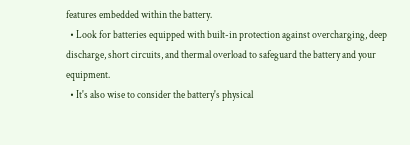features embedded within the battery.
  • Look for batteries equipped with built-in protection against overcharging, deep discharge, short circuits, and thermal overload to safeguard the battery and your equipment.
  • It's also wise to consider the battery's physical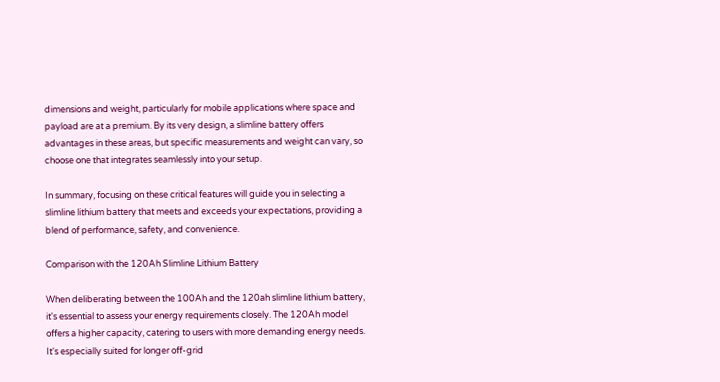dimensions and weight, particularly for mobile applications where space and payload are at a premium. By its very design, a slimline battery offers advantages in these areas, but specific measurements and weight can vary, so choose one that integrates seamlessly into your setup.

In summary, focusing on these critical features will guide you in selecting a slimline lithium battery that meets and exceeds your expectations, providing a blend of performance, safety, and convenience.

Comparison with the 120Ah Slimline Lithium Battery

When deliberating between the 100Ah and the 120ah slimline lithium battery, it's essential to assess your energy requirements closely. The 120Ah model offers a higher capacity, catering to users with more demanding energy needs. It's especially suited for longer off-grid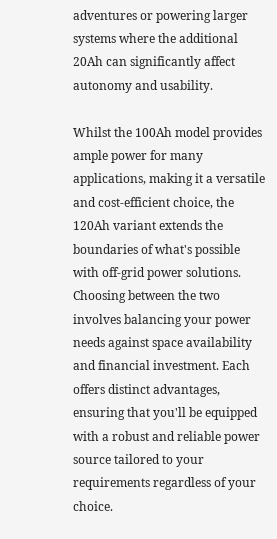adventures or powering larger systems where the additional 20Ah can significantly affect autonomy and usability.

Whilst the 100Ah model provides ample power for many applications, making it a versatile and cost-efficient choice, the 120Ah variant extends the boundaries of what's possible with off-grid power solutions. Choosing between the two involves balancing your power needs against space availability and financial investment. Each offers distinct advantages, ensuring that you'll be equipped with a robust and reliable power source tailored to your requirements regardless of your choice.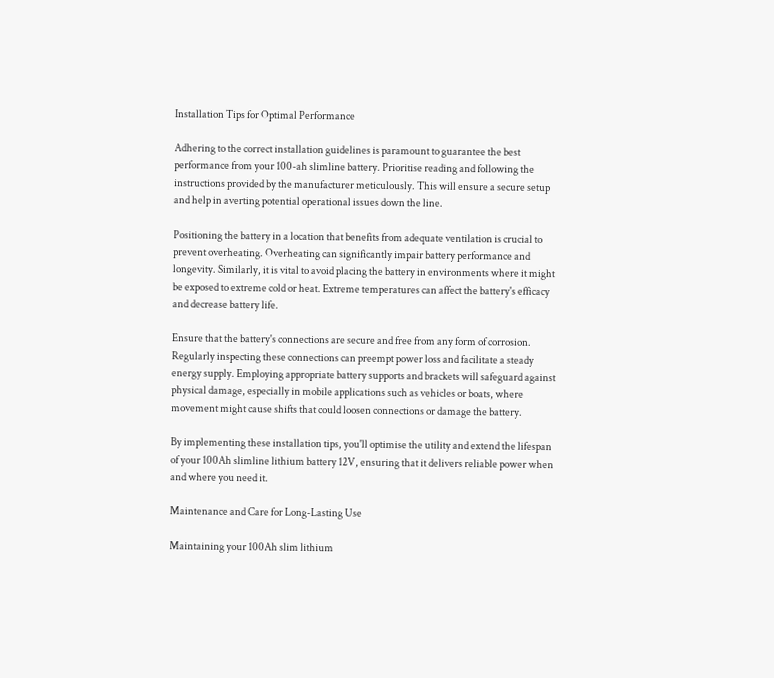Installation Tips for Optimal Performance

Adhering to the correct installation guidelines is paramount to guarantee the best performance from your 100-ah slimline battery. Prioritise reading and following the instructions provided by the manufacturer meticulously. This will ensure a secure setup and help in averting potential operational issues down the line.

Positioning the battery in a location that benefits from adequate ventilation is crucial to prevent overheating. Overheating can significantly impair battery performance and longevity. Similarly, it is vital to avoid placing the battery in environments where it might be exposed to extreme cold or heat. Extreme temperatures can affect the battery's efficacy and decrease battery life.

Ensure that the battery's connections are secure and free from any form of corrosion. Regularly inspecting these connections can preempt power loss and facilitate a steady energy supply. Employing appropriate battery supports and brackets will safeguard against physical damage, especially in mobile applications such as vehicles or boats, where movement might cause shifts that could loosen connections or damage the battery.

By implementing these installation tips, you'll optimise the utility and extend the lifespan of your 100Ah slimline lithium battery 12V, ensuring that it delivers reliable power when and where you need it.

Maintenance and Care for Long-Lasting Use

Maintaining your 100Ah slim lithium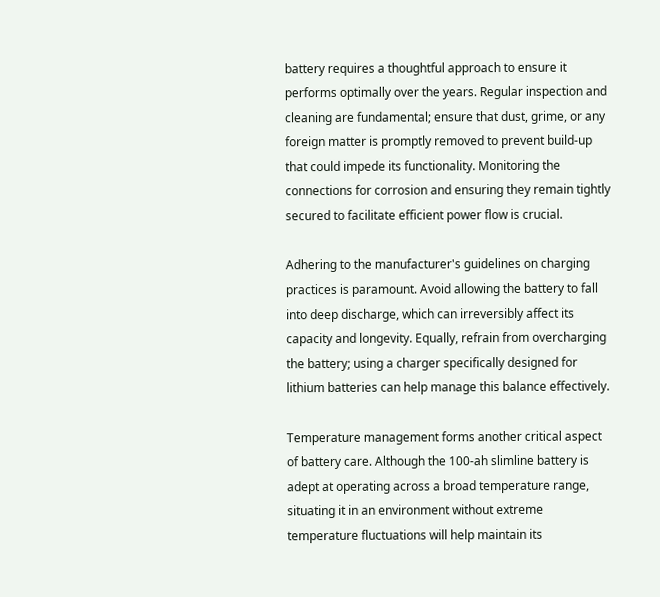battery requires a thoughtful approach to ensure it performs optimally over the years. Regular inspection and cleaning are fundamental; ensure that dust, grime, or any foreign matter is promptly removed to prevent build-up that could impede its functionality. Monitoring the connections for corrosion and ensuring they remain tightly secured to facilitate efficient power flow is crucial.

Adhering to the manufacturer's guidelines on charging practices is paramount. Avoid allowing the battery to fall into deep discharge, which can irreversibly affect its capacity and longevity. Equally, refrain from overcharging the battery; using a charger specifically designed for lithium batteries can help manage this balance effectively.

Temperature management forms another critical aspect of battery care. Although the 100-ah slimline battery is adept at operating across a broad temperature range, situating it in an environment without extreme temperature fluctuations will help maintain its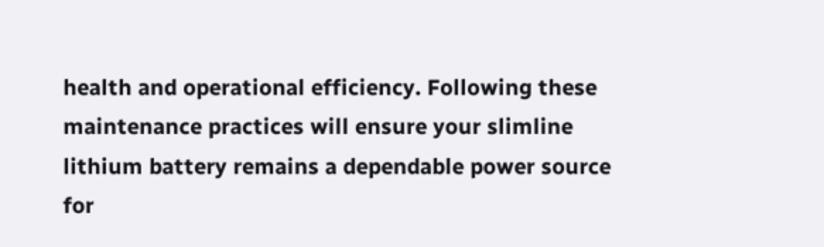health and operational efficiency. Following these maintenance practices will ensure your slimline lithium battery remains a dependable power source for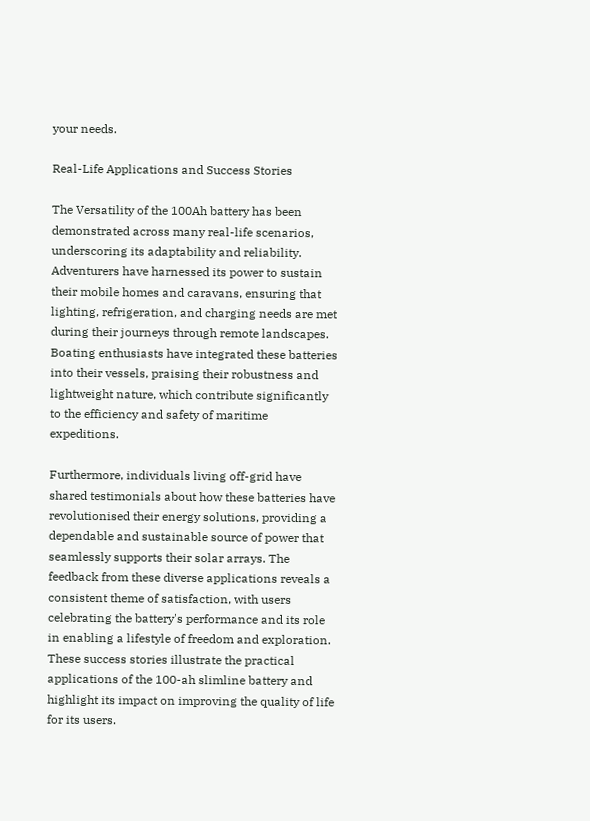your needs.

Real-Life Applications and Success Stories

The Versatility of the 100Ah battery has been demonstrated across many real-life scenarios, underscoring its adaptability and reliability. Adventurers have harnessed its power to sustain their mobile homes and caravans, ensuring that lighting, refrigeration, and charging needs are met during their journeys through remote landscapes. Boating enthusiasts have integrated these batteries into their vessels, praising their robustness and lightweight nature, which contribute significantly to the efficiency and safety of maritime expeditions.

Furthermore, individuals living off-grid have shared testimonials about how these batteries have revolutionised their energy solutions, providing a dependable and sustainable source of power that seamlessly supports their solar arrays. The feedback from these diverse applications reveals a consistent theme of satisfaction, with users celebrating the battery's performance and its role in enabling a lifestyle of freedom and exploration. These success stories illustrate the practical applications of the 100-ah slimline battery and highlight its impact on improving the quality of life for its users.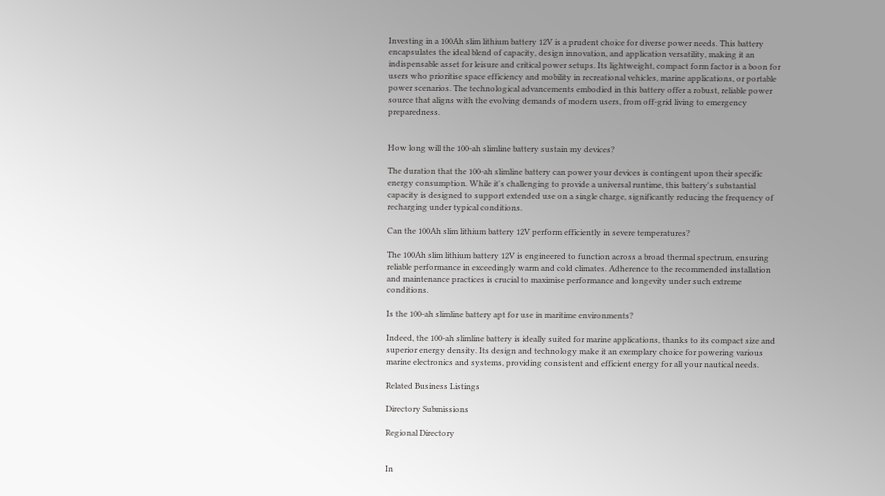Investing in a 100Ah slim lithium battery 12V is a prudent choice for diverse power needs. This battery encapsulates the ideal blend of capacity, design innovation, and application versatility, making it an indispensable asset for leisure and critical power setups. Its lightweight, compact form factor is a boon for users who prioritise space efficiency and mobility in recreational vehicles, marine applications, or portable power scenarios. The technological advancements embodied in this battery offer a robust, reliable power source that aligns with the evolving demands of modern users, from off-grid living to emergency preparedness.


How long will the 100-ah slimline battery sustain my devices?

The duration that the 100-ah slimline battery can power your devices is contingent upon their specific energy consumption. While it's challenging to provide a universal runtime, this battery's substantial capacity is designed to support extended use on a single charge, significantly reducing the frequency of recharging under typical conditions.

Can the 100Ah slim lithium battery 12V perform efficiently in severe temperatures?

The 100Ah slim lithium battery 12V is engineered to function across a broad thermal spectrum, ensuring reliable performance in exceedingly warm and cold climates. Adherence to the recommended installation and maintenance practices is crucial to maximise performance and longevity under such extreme conditions.

Is the 100-ah slimline battery apt for use in maritime environments?

Indeed, the 100-ah slimline battery is ideally suited for marine applications, thanks to its compact size and superior energy density. Its design and technology make it an exemplary choice for powering various marine electronics and systems, providing consistent and efficient energy for all your nautical needs.

Related Business Listings

Directory Submissions

Regional Directory


In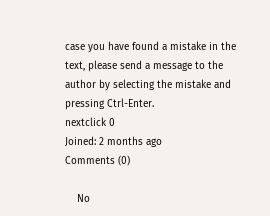case you have found a mistake in the text, please send a message to the author by selecting the mistake and pressing Ctrl-Enter.
nextclick 0
Joined: 2 months ago
Comments (0)

    No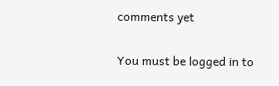comments yet

You must be logged in to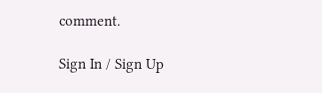comment.

Sign In / Sign Up